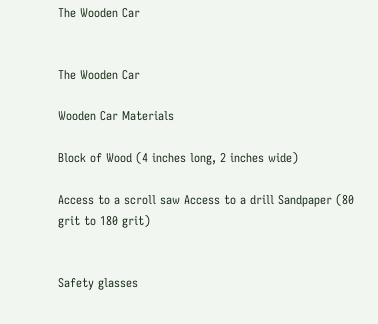The Wooden Car


The Wooden Car

Wooden Car Materials

Block of Wood (4 inches long, 2 inches wide)

Access to a scroll saw Access to a drill Sandpaper (80 grit to 180 grit)


Safety glasses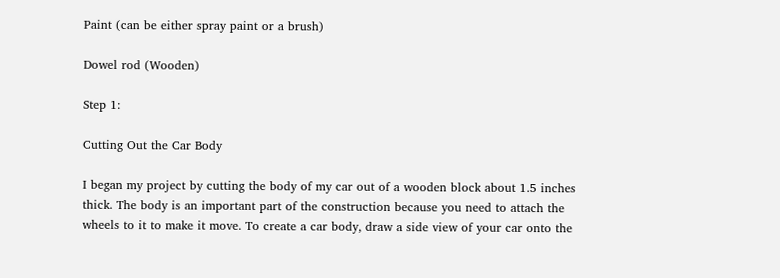Paint (can be either spray paint or a brush)

Dowel rod (Wooden)

Step 1:

Cutting Out the Car Body

I began my project by cutting the body of my car out of a wooden block about 1.5 inches thick. The body is an important part of the construction because you need to attach the wheels to it to make it move. To create a car body, draw a side view of your car onto the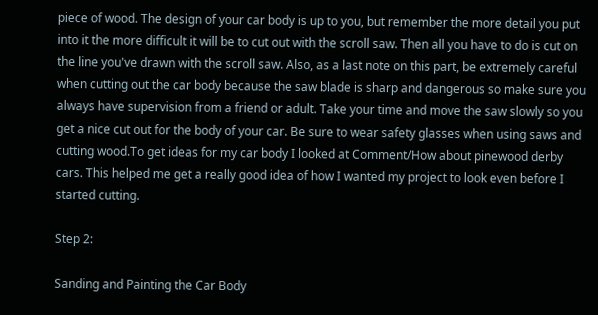piece of wood. The design of your car body is up to you, but remember the more detail you put into it the more difficult it will be to cut out with the scroll saw. Then all you have to do is cut on the line you've drawn with the scroll saw. Also, as a last note on this part, be extremely careful when cutting out the car body because the saw blade is sharp and dangerous so make sure you always have supervision from a friend or adult. Take your time and move the saw slowly so you get a nice cut out for the body of your car. Be sure to wear safety glasses when using saws and cutting wood.To get ideas for my car body I looked at Comment/How about pinewood derby cars. This helped me get a really good idea of how I wanted my project to look even before I started cutting.

Step 2:

Sanding and Painting the Car Body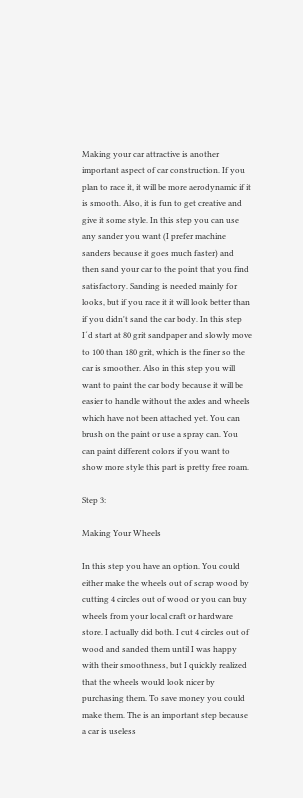Making your car attractive is another important aspect of car construction. If you plan to race it, it will be more aerodynamic if it is smooth. Also, it is fun to get creative and give it some style. In this step you can use any sander you want (I prefer machine sanders because it goes much faster) and then sand your car to the point that you find satisfactory. Sanding is needed mainly for looks, but if you race it it will look better than if you didn't sand the car body. In this step I´d start at 80 grit sandpaper and slowly move to 100 than 180 grit, which is the finer so the car is smoother. Also in this step you will want to paint the car body because it will be easier to handle without the axles and wheels which have not been attached yet. You can brush on the paint or use a spray can. You can paint different colors if you want to show more style this part is pretty free roam.

Step 3:

Making Your Wheels

In this step you have an option. You could either make the wheels out of scrap wood by cutting 4 circles out of wood or you can buy wheels from your local craft or hardware store. I actually did both. I cut 4 circles out of wood and sanded them until I was happy with their smoothness, but I quickly realized that the wheels would look nicer by purchasing them. To save money you could make them. The is an important step because a car is useless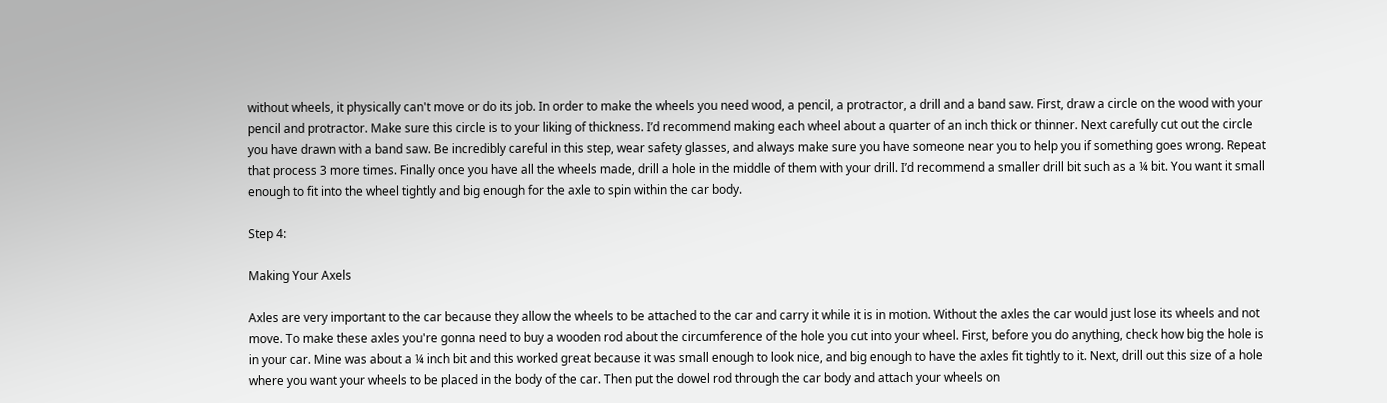without wheels, it physically can't move or do its job. In order to make the wheels you need wood, a pencil, a protractor, a drill and a band saw. First, draw a circle on the wood with your pencil and protractor. Make sure this circle is to your liking of thickness. I’d recommend making each wheel about a quarter of an inch thick or thinner. Next carefully cut out the circle you have drawn with a band saw. Be incredibly careful in this step, wear safety glasses, and always make sure you have someone near you to help you if something goes wrong. Repeat that process 3 more times. Finally once you have all the wheels made, drill a hole in the middle of them with your drill. I’d recommend a smaller drill bit such as a ¼ bit. You want it small enough to fit into the wheel tightly and big enough for the axle to spin within the car body.

Step 4:

Making Your Axels

Axles are very important to the car because they allow the wheels to be attached to the car and carry it while it is in motion. Without the axles the car would just lose its wheels and not move. To make these axles you're gonna need to buy a wooden rod about the circumference of the hole you cut into your wheel. First, before you do anything, check how big the hole is in your car. Mine was about a ¼ inch bit and this worked great because it was small enough to look nice, and big enough to have the axles fit tightly to it. Next, drill out this size of a hole where you want your wheels to be placed in the body of the car. Then put the dowel rod through the car body and attach your wheels on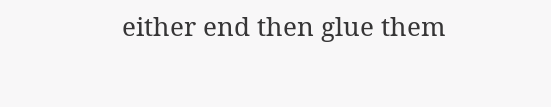either end then glue them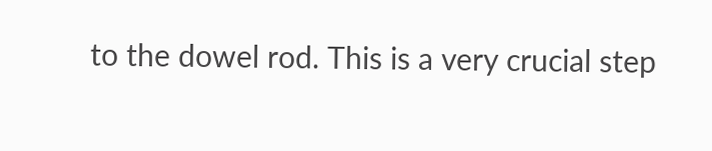to the dowel rod. This is a very crucial step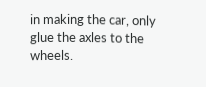in making the car, only glue the axles to the wheels.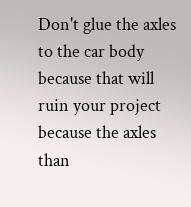Don't glue the axles to the car body because that will ruin your project because the axles than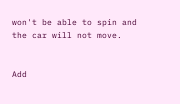won't be able to spin and the car will not move.


Add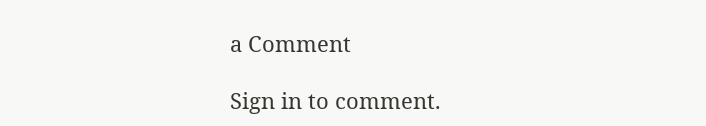a Comment

Sign in to comment.